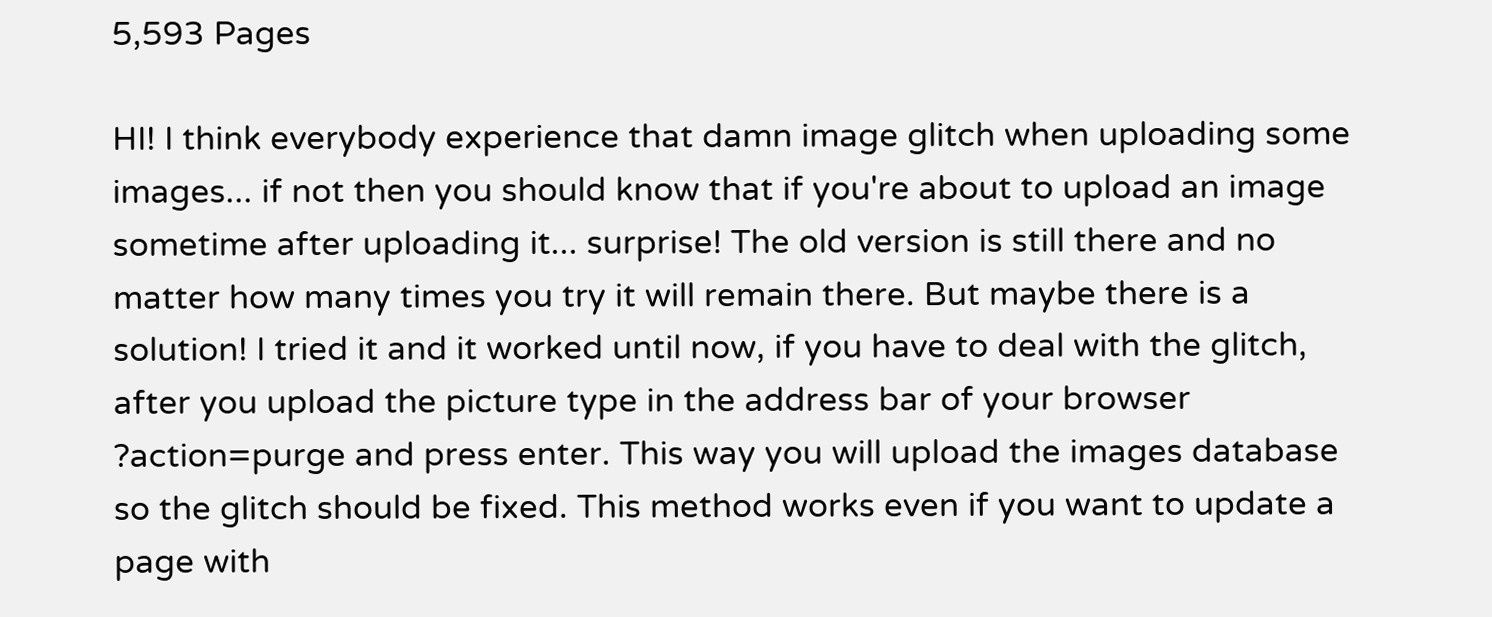5,593 Pages

HI! I think everybody experience that damn image glitch when uploading some images... if not then you should know that if you're about to upload an image sometime after uploading it... surprise! The old version is still there and no matter how many times you try it will remain there. But maybe there is a solution! I tried it and it worked until now, if you have to deal with the glitch, after you upload the picture type in the address bar of your browser ?action=purge and press enter. This way you will upload the images database so the glitch should be fixed. This method works even if you want to update a page with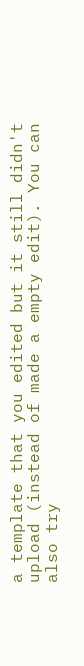a template that you edited but it still didn't upload (instead of made a empty edit). You can also try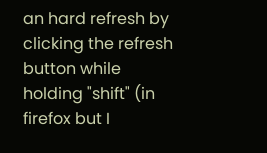an hard refresh by clicking the refresh button while holding "shift" (in firefox but I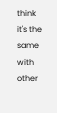think it's the same with other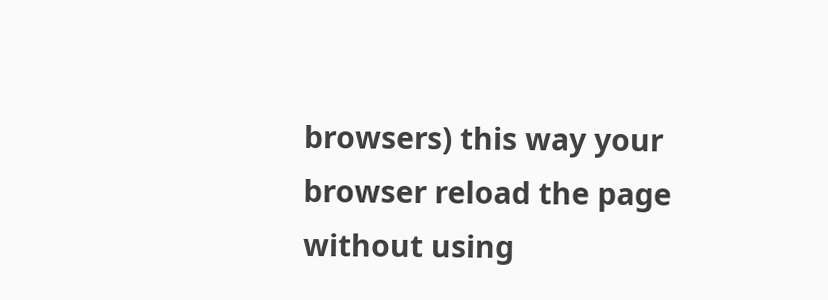browsers) this way your browser reload the page without using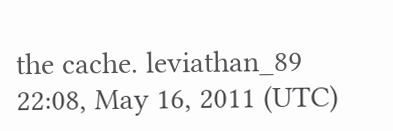the cache. leviathan_89 22:08, May 16, 2011 (UTC)